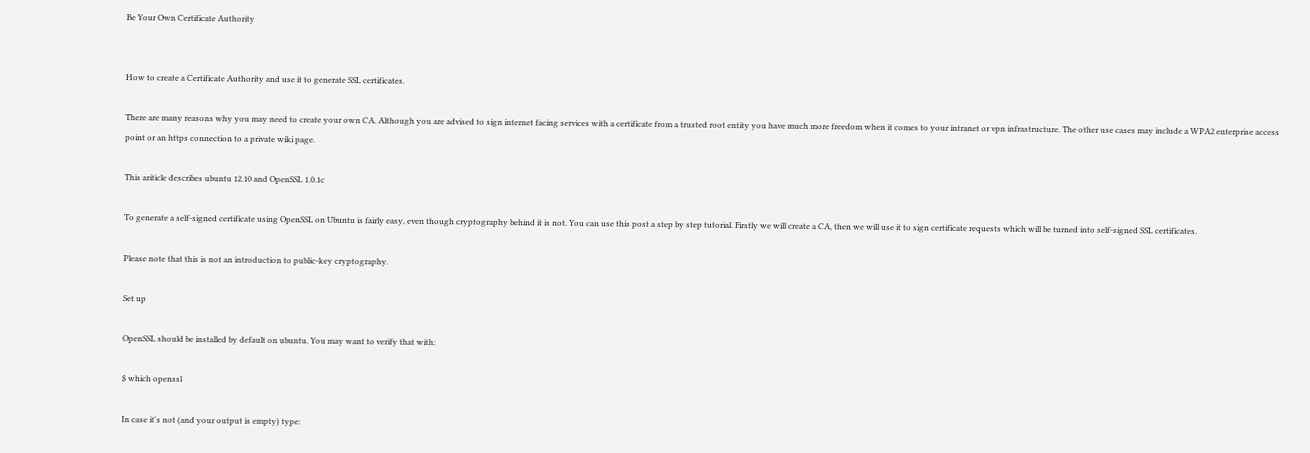Be Your Own Certificate Authority


How to create a Certificate Authority and use it to generate SSL certificates.

There are many reasons why you may need to create your own CA. Although you are advised to sign internet facing services with a certificate from a trusted root entity you have much more freedom when it comes to your intranet or vpn infrastructure. The other use cases may include a WPA2 enterprise access point or an https connection to a private wiki page.

This ariticle describes ubuntu 12.10 and OpenSSL 1.0.1c

To generate a self-signed certificate using OpenSSL on Ubuntu is fairly easy, even though cryptography behind it is not. You can use this post a step by step tutorial. Firstly we will create a CA, then we will use it to sign certificate requests which will be turned into self-signed SSL certificates.

Please note that this is not an introduction to public-key cryptography.

Set up

OpenSSL should be installed by default on ubuntu. You may want to verify that with:

$ which openssl

In case it's not (and your output is empty) type: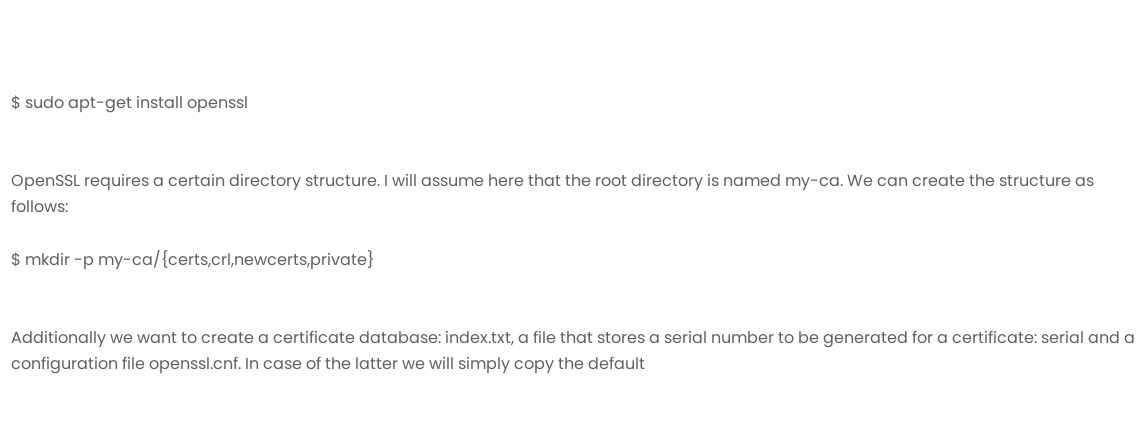$ sudo apt-get install openssl


OpenSSL requires a certain directory structure. I will assume here that the root directory is named my-ca. We can create the structure as follows:

$ mkdir -p my-ca/{certs,crl,newcerts,private}


Additionally we want to create a certificate database: index.txt, a file that stores a serial number to be generated for a certificate: serial and a configuration file openssl.cnf. In case of the latter we will simply copy the default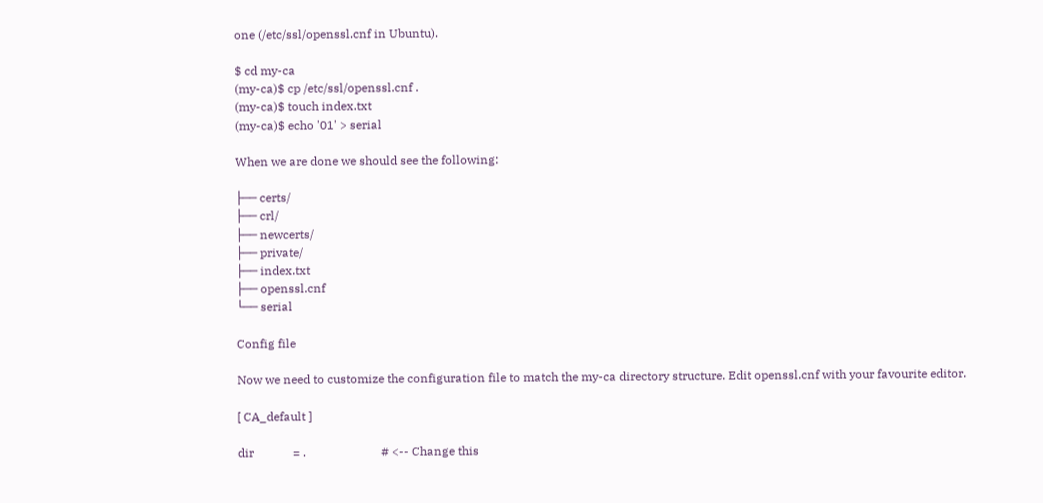one (/etc/ssl/openssl.cnf in Ubuntu).

$ cd my-ca
(my-ca)$ cp /etc/ssl/openssl.cnf .
(my-ca)$ touch index.txt
(my-ca)$ echo '01' > serial

When we are done we should see the following:

├── certs/
├── crl/
├── newcerts/
├── private/
├── index.txt
├── openssl.cnf
└── serial

Config file

Now we need to customize the configuration file to match the my-ca directory structure. Edit openssl.cnf with your favourite editor.

[ CA_default ]

dir             = .                         # <-- Change this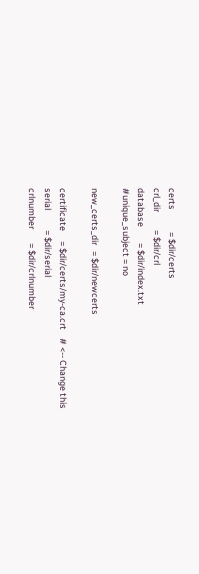certs           = $dir/certs
crl_dir         = $dir/crl
database        = $dir/index.txt
#unique_subject = no

new_certs_dir   = $dir/newcerts

certificate     = $dir/certs/my-ca.crt    # <-- Change this
serial          = $dir/serial
crlnumber       = $dir/crlnumber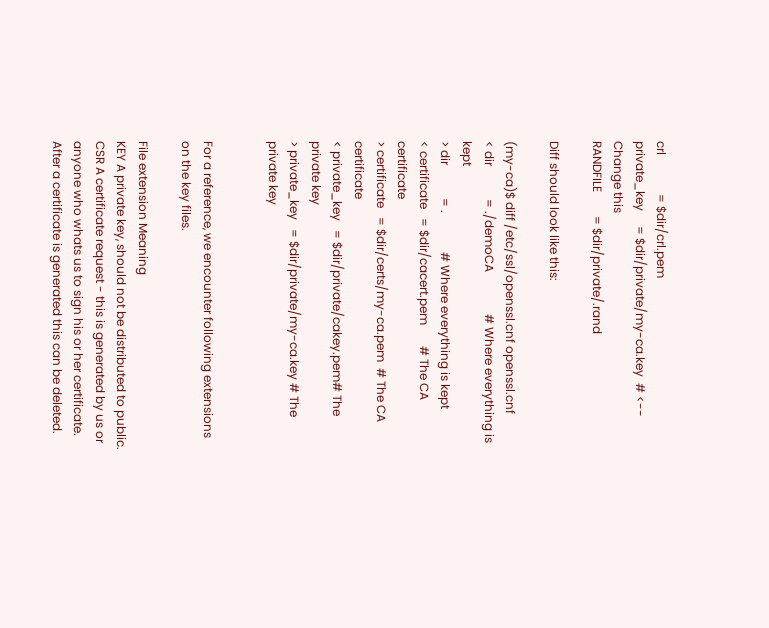crl             = $dir/crl.pem
private_key     = $dir/private/my-ca.key  # <-- Change this
RANDFILE        = $dir/private/.rand

Diff should look like this:

(my-ca)$ diff /etc/ssl/openssl.cnf openssl.cnf
< dir           = ./demoCA              # Where everything is kept
> dir           = .             # Where everything is kept
< certificate   = $dir/cacert.pem       # The CA certificate
> certificate   = $dir/certs/my-ca.pem  # The CA certificate
< private_key   = $dir/private/cakey.pem# The private key
> private_key   = $dir/private/my-ca.key # The private key


For a reference, we encounter following extensions on the key files.

File extension Meaning
KEY A private key, should not be distributed to public.
CSR A certificate request - this is generated by us or anyone who whats us to sign his or her certificate. After a certificate is generated this can be deleted.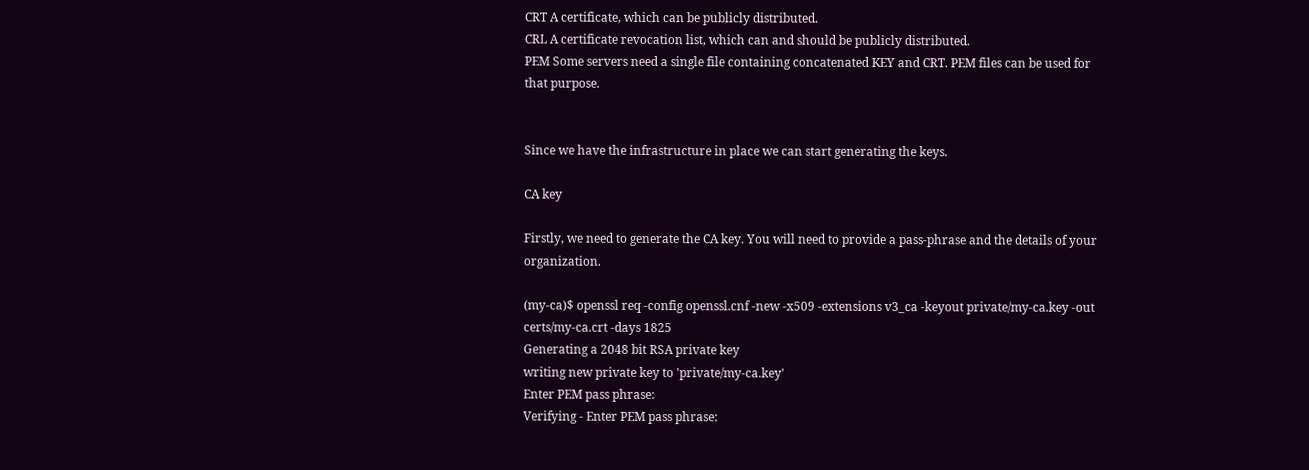CRT A certificate, which can be publicly distributed.
CRL A certificate revocation list, which can and should be publicly distributed.
PEM Some servers need a single file containing concatenated KEY and CRT. PEM files can be used for that purpose.


Since we have the infrastructure in place we can start generating the keys.

CA key

Firstly, we need to generate the CA key. You will need to provide a pass-phrase and the details of your organization.

(my-ca)$ openssl req -config openssl.cnf -new -x509 -extensions v3_ca -keyout private/my-ca.key -out certs/my-ca.crt -days 1825
Generating a 2048 bit RSA private key
writing new private key to 'private/my-ca.key'
Enter PEM pass phrase:
Verifying - Enter PEM pass phrase: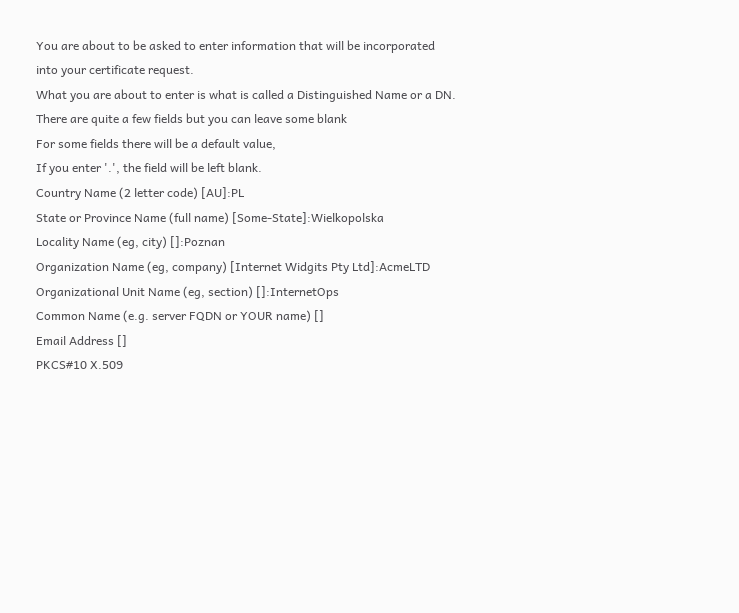You are about to be asked to enter information that will be incorporated
into your certificate request.
What you are about to enter is what is called a Distinguished Name or a DN.
There are quite a few fields but you can leave some blank
For some fields there will be a default value,
If you enter '.', the field will be left blank.
Country Name (2 letter code) [AU]:PL
State or Province Name (full name) [Some-State]:Wielkopolska
Locality Name (eg, city) []:Poznan
Organization Name (eg, company) [Internet Widgits Pty Ltd]:AcmeLTD
Organizational Unit Name (eg, section) []:InternetOps
Common Name (e.g. server FQDN or YOUR name) []
Email Address []
PKCS#10 X.509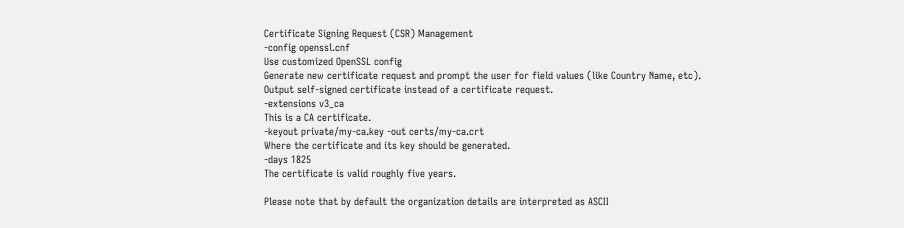Certificate Signing Request (CSR) Management
-config openssl.cnf
Use customized OpenSSL config
Generate new certificate request and prompt the user for field values (like Country Name, etc).
Output self-signed certificate instead of a certificate request.
-extensions v3_ca
This is a CA certificate.
-keyout private/my-ca.key -out certs/my-ca.crt
Where the certificate and its key should be generated.
-days 1825
The certificate is valid roughly five years.

Please note that by default the organization details are interpreted as ASCII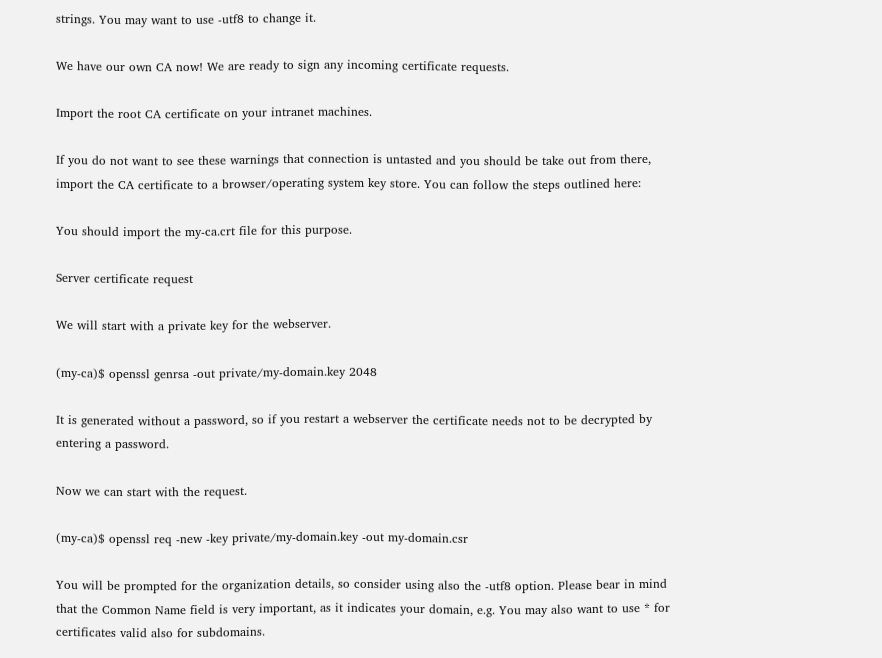strings. You may want to use -utf8 to change it.

We have our own CA now! We are ready to sign any incoming certificate requests.

Import the root CA certificate on your intranet machines.

If you do not want to see these warnings that connection is untasted and you should be take out from there, import the CA certificate to a browser/operating system key store. You can follow the steps outlined here:

You should import the my-ca.crt file for this purpose.

Server certificate request

We will start with a private key for the webserver.

(my-ca)$ openssl genrsa -out private/my-domain.key 2048

It is generated without a password, so if you restart a webserver the certificate needs not to be decrypted by entering a password.

Now we can start with the request.

(my-ca)$ openssl req -new -key private/my-domain.key -out my-domain.csr

You will be prompted for the organization details, so consider using also the -utf8 option. Please bear in mind that the Common Name field is very important, as it indicates your domain, e.g. You may also want to use * for certificates valid also for subdomains.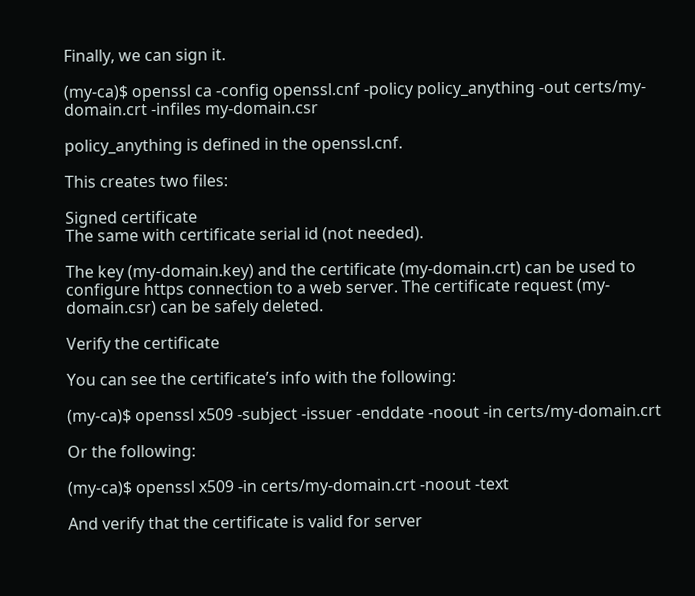Finally, we can sign it.

(my-ca)$ openssl ca -config openssl.cnf -policy policy_anything -out certs/my-domain.crt -infiles my-domain.csr

policy_anything is defined in the openssl.cnf.

This creates two files:

Signed certificate
The same with certificate serial id (not needed).

The key (my-domain.key) and the certificate (my-domain.crt) can be used to configure https connection to a web server. The certificate request (my-domain.csr) can be safely deleted.

Verify the certificate

You can see the certificate’s info with the following:

(my-ca)$ openssl x509 -subject -issuer -enddate -noout -in certs/my-domain.crt

Or the following:

(my-ca)$ openssl x509 -in certs/my-domain.crt -noout -text

And verify that the certificate is valid for server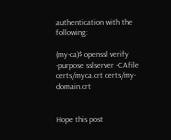authentication with the following:

(my-ca)$ openssl verify -purpose sslserver -CAfile certs/myca.crt certs/my-domain.crt


Hope this post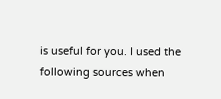is useful for you. I used the following sources when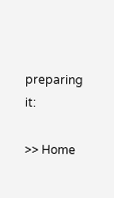preparing it:

>> Home